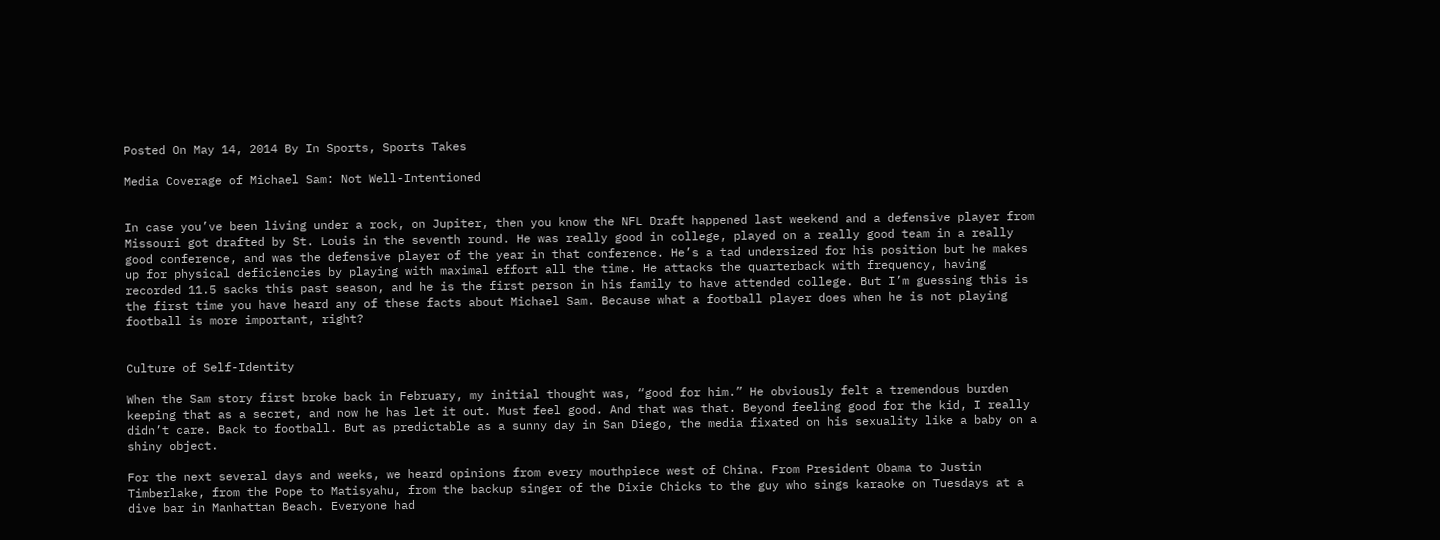Posted On May 14, 2014 By In Sports, Sports Takes

Media Coverage of Michael Sam: Not Well-Intentioned


In case you’ve been living under a rock, on Jupiter, then you know the NFL Draft happened last weekend and a defensive player from Missouri got drafted by St. Louis in the seventh round. He was really good in college, played on a really good team in a really good conference, and was the defensive player of the year in that conference. He’s a tad undersized for his position but he makes up for physical deficiencies by playing with maximal effort all the time. He attacks the quarterback with frequency, having recorded 11.5 sacks this past season, and he is the first person in his family to have attended college. But I’m guessing this is the first time you have heard any of these facts about Michael Sam. Because what a football player does when he is not playing football is more important, right?


Culture of Self-Identity

When the Sam story first broke back in February, my initial thought was, “good for him.” He obviously felt a tremendous burden keeping that as a secret, and now he has let it out. Must feel good. And that was that. Beyond feeling good for the kid, I really didn’t care. Back to football. But as predictable as a sunny day in San Diego, the media fixated on his sexuality like a baby on a shiny object.

For the next several days and weeks, we heard opinions from every mouthpiece west of China. From President Obama to Justin Timberlake, from the Pope to Matisyahu, from the backup singer of the Dixie Chicks to the guy who sings karaoke on Tuesdays at a dive bar in Manhattan Beach. Everyone had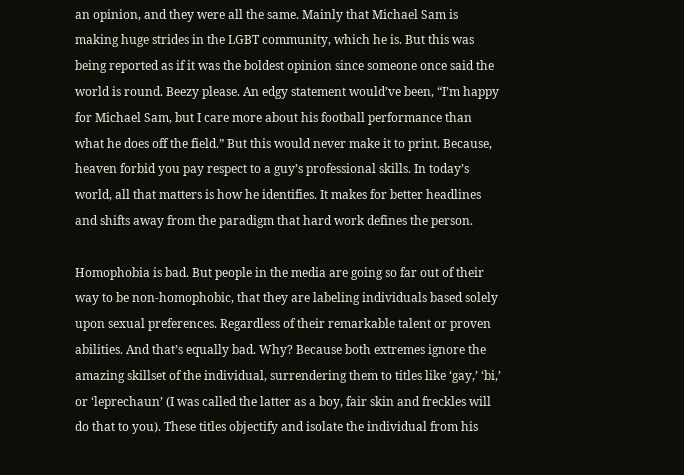an opinion, and they were all the same. Mainly that Michael Sam is making huge strides in the LGBT community, which he is. But this was being reported as if it was the boldest opinion since someone once said the world is round. Beezy please. An edgy statement would’ve been, “I’m happy for Michael Sam, but I care more about his football performance than what he does off the field.” But this would never make it to print. Because, heaven forbid you pay respect to a guy’s professional skills. In today’s world, all that matters is how he identifies. It makes for better headlines and shifts away from the paradigm that hard work defines the person.

Homophobia is bad. But people in the media are going so far out of their way to be non-homophobic, that they are labeling individuals based solely upon sexual preferences. Regardless of their remarkable talent or proven abilities. And that’s equally bad. Why? Because both extremes ignore the amazing skillset of the individual, surrendering them to titles like ‘gay,’ ‘bi,’ or ‘leprechaun’ (I was called the latter as a boy, fair skin and freckles will do that to you). These titles objectify and isolate the individual from his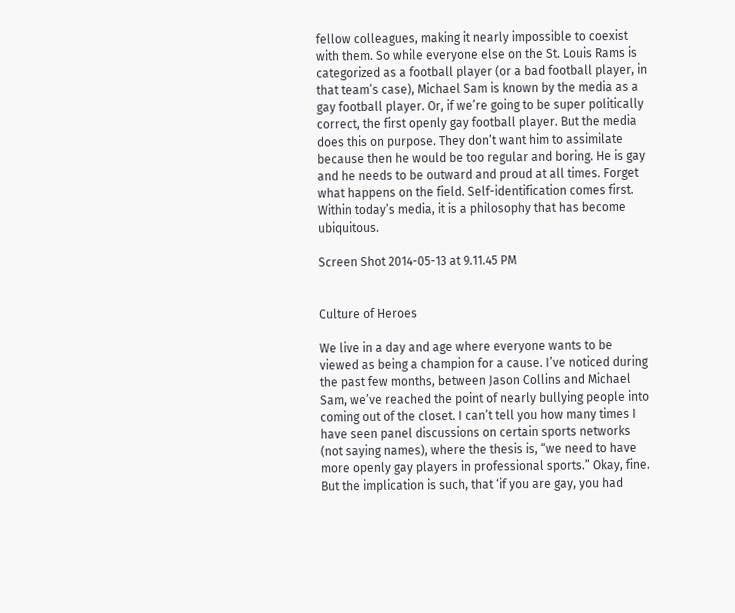fellow colleagues, making it nearly impossible to coexist with them. So while everyone else on the St. Louis Rams is categorized as a football player (or a bad football player, in that team’s case), Michael Sam is known by the media as a gay football player. Or, if we’re going to be super politically correct, the first openly gay football player. But the media does this on purpose. They don’t want him to assimilate because then he would be too regular and boring. He is gay and he needs to be outward and proud at all times. Forget what happens on the field. Self-identification comes first. Within today’s media, it is a philosophy that has become ubiquitous.

Screen Shot 2014-05-13 at 9.11.45 PM


Culture of Heroes

We live in a day and age where everyone wants to be viewed as being a champion for a cause. I’ve noticed during the past few months, between Jason Collins and Michael Sam, we’ve reached the point of nearly bullying people into coming out of the closet. I can’t tell you how many times I have seen panel discussions on certain sports networks (not saying names), where the thesis is, “we need to have more openly gay players in professional sports.” Okay, fine. But the implication is such, that ‘if you are gay, you had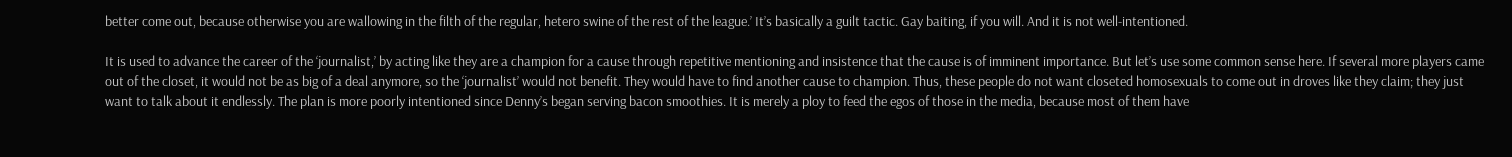better come out, because otherwise you are wallowing in the filth of the regular, hetero swine of the rest of the league.’ It’s basically a guilt tactic. Gay baiting, if you will. And it is not well-intentioned.

It is used to advance the career of the ‘journalist,’ by acting like they are a champion for a cause through repetitive mentioning and insistence that the cause is of imminent importance. But let’s use some common sense here. If several more players came out of the closet, it would not be as big of a deal anymore, so the ‘journalist’ would not benefit. They would have to find another cause to champion. Thus, these people do not want closeted homosexuals to come out in droves like they claim; they just want to talk about it endlessly. The plan is more poorly intentioned since Denny’s began serving bacon smoothies. It is merely a ploy to feed the egos of those in the media, because most of them have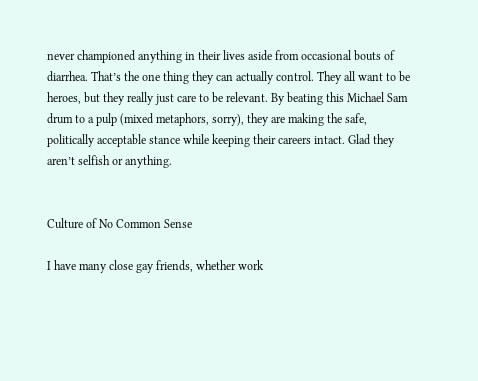never championed anything in their lives aside from occasional bouts of diarrhea. That’s the one thing they can actually control. They all want to be heroes, but they really just care to be relevant. By beating this Michael Sam drum to a pulp (mixed metaphors, sorry), they are making the safe, politically acceptable stance while keeping their careers intact. Glad they aren’t selfish or anything.


Culture of No Common Sense

I have many close gay friends, whether work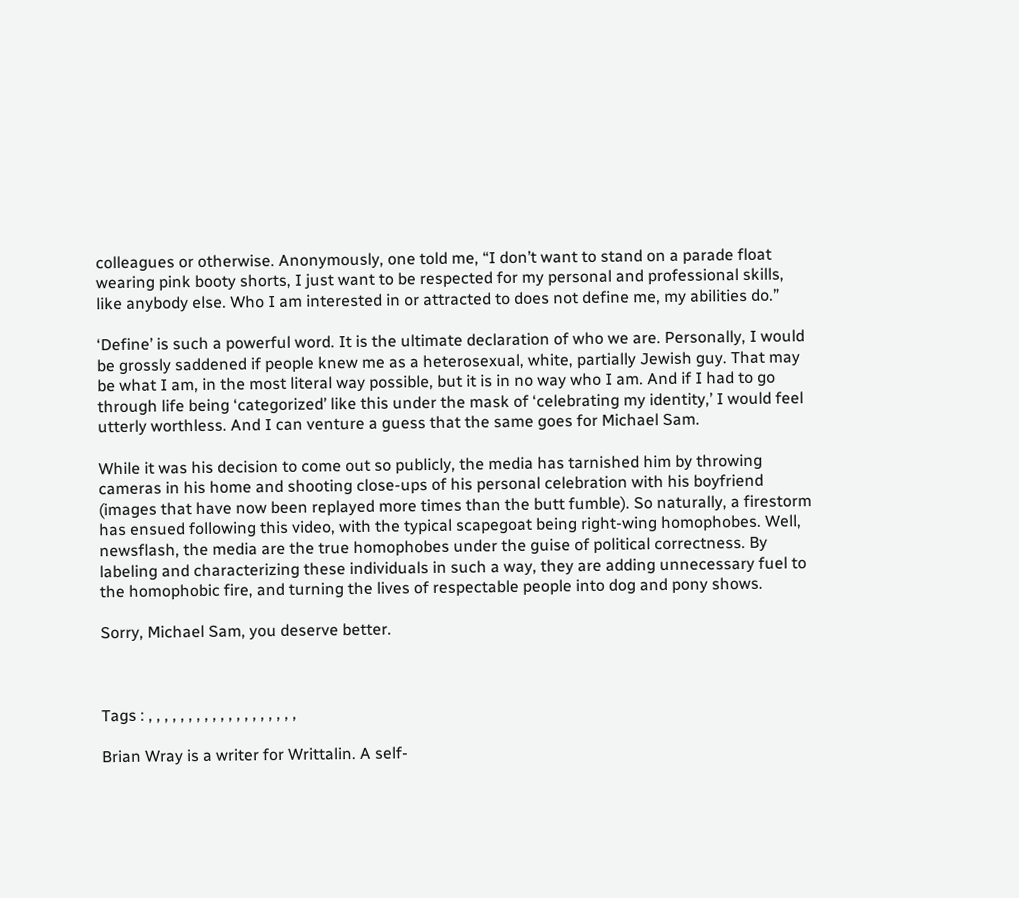colleagues or otherwise. Anonymously, one told me, “I don’t want to stand on a parade float wearing pink booty shorts, I just want to be respected for my personal and professional skills, like anybody else. Who I am interested in or attracted to does not define me, my abilities do.”

‘Define’ is such a powerful word. It is the ultimate declaration of who we are. Personally, I would be grossly saddened if people knew me as a heterosexual, white, partially Jewish guy. That may be what I am, in the most literal way possible, but it is in no way who I am. And if I had to go through life being ‘categorized’ like this under the mask of ‘celebrating my identity,’ I would feel utterly worthless. And I can venture a guess that the same goes for Michael Sam.

While it was his decision to come out so publicly, the media has tarnished him by throwing cameras in his home and shooting close-ups of his personal celebration with his boyfriend (images that have now been replayed more times than the butt fumble). So naturally, a firestorm has ensued following this video, with the typical scapegoat being right-wing homophobes. Well, newsflash, the media are the true homophobes under the guise of political correctness. By labeling and characterizing these individuals in such a way, they are adding unnecessary fuel to the homophobic fire, and turning the lives of respectable people into dog and pony shows.

Sorry, Michael Sam, you deserve better.



Tags : , , , , , , , , , , , , , , , , , , ,

Brian Wray is a writer for Writtalin. A self-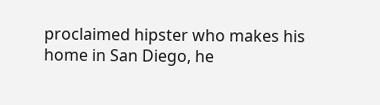proclaimed hipster who makes his home in San Diego, he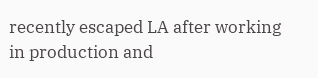recently escaped LA after working in production and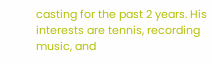casting for the past 2 years. His interests are tennis, recording music, and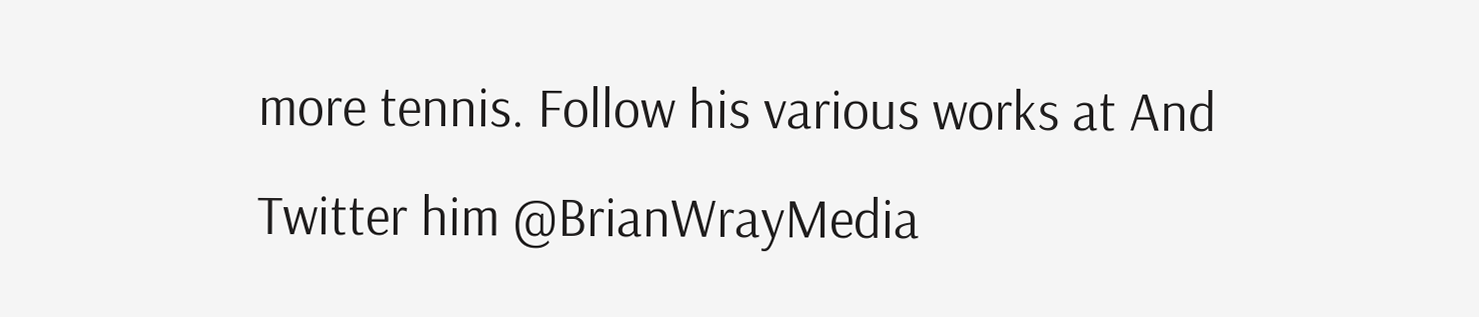more tennis. Follow his various works at And Twitter him @BrianWrayMedia